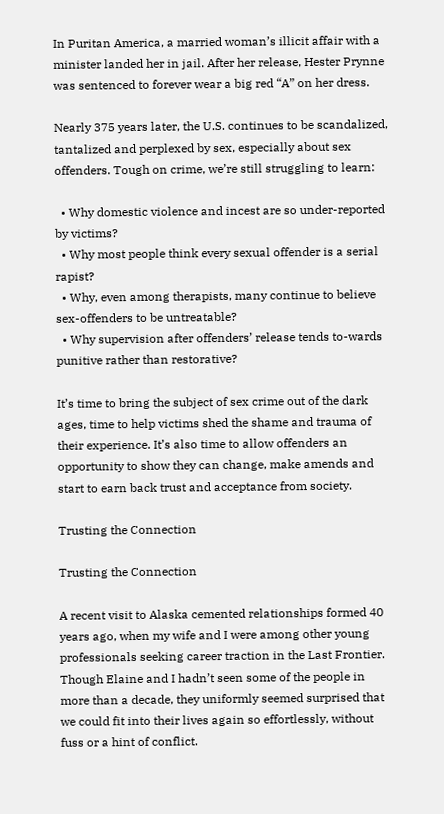In Puritan America, a married woman’s illicit affair with a minister landed her in jail. After her release, Hester Prynne was sentenced to forever wear a big red “A” on her dress.

Nearly 375 years later, the U.S. continues to be scandalized, tantalized and perplexed by sex, especially about sex offenders. Tough on crime, we’re still struggling to learn:

  • Why domestic violence and incest are so under-reported by victims?
  • Why most people think every sexual offender is a serial rapist?
  • Why, even among therapists, many continue to believe sex-offenders to be untreatable?
  • Why supervision after offenders’ release tends to-wards punitive rather than restorative?

It’s time to bring the subject of sex crime out of the dark ages, time to help victims shed the shame and trauma of their experience. It’s also time to allow offenders an opportunity to show they can change, make amends and start to earn back trust and acceptance from society.

Trusting the Connection

Trusting the Connection

A recent visit to Alaska cemented relationships formed 40 years ago, when my wife and I were among other young professionals seeking career traction in the Last Frontier. Though Elaine and I hadn’t seen some of the people in more than a decade, they uniformly seemed surprised that we could fit into their lives again so effortlessly, without fuss or a hint of conflict.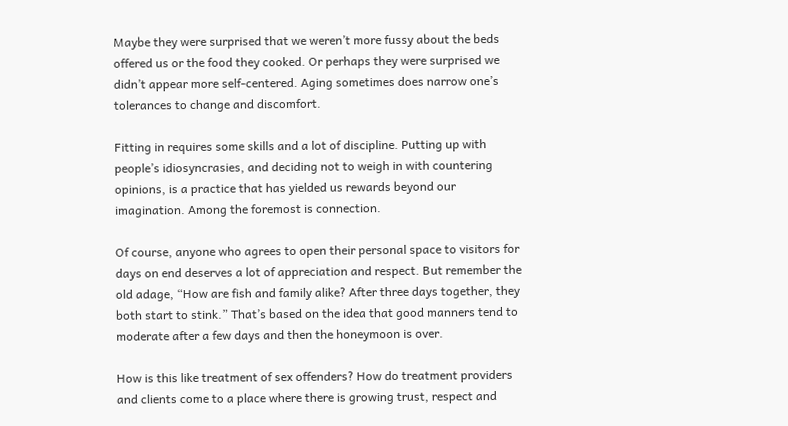Maybe they were surprised that we weren’t more fussy about the beds offered us or the food they cooked. Or perhaps they were surprised we didn’t appear more self-centered. Aging sometimes does narrow one’s tolerances to change and discomfort.

Fitting in requires some skills and a lot of discipline. Putting up with people’s idiosyncrasies, and deciding not to weigh in with countering opinions, is a practice that has yielded us rewards beyond our imagination. Among the foremost is connection.

Of course, anyone who agrees to open their personal space to visitors for days on end deserves a lot of appreciation and respect. But remember the old adage, “How are fish and family alike? After three days together, they both start to stink.” That’s based on the idea that good manners tend to moderate after a few days and then the honeymoon is over.

How is this like treatment of sex offenders? How do treatment providers and clients come to a place where there is growing trust, respect and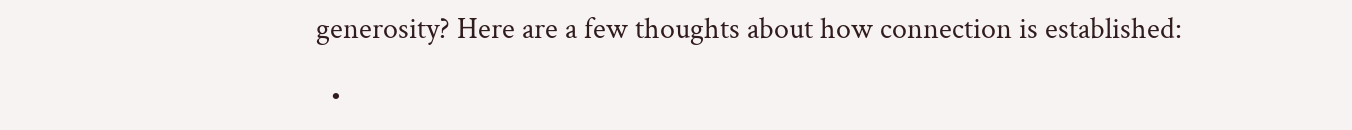generosity? Here are a few thoughts about how connection is established:

  •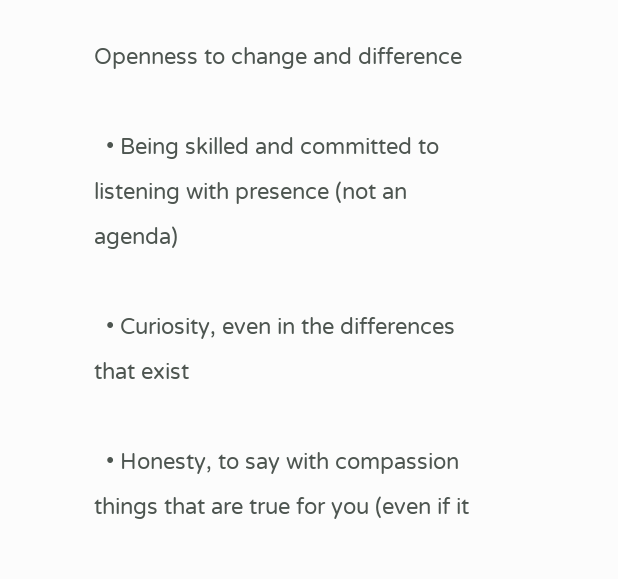Openness to change and difference

  • Being skilled and committed to listening with presence (not an agenda)

  • Curiosity, even in the differences that exist

  • Honesty, to say with compassion things that are true for you (even if it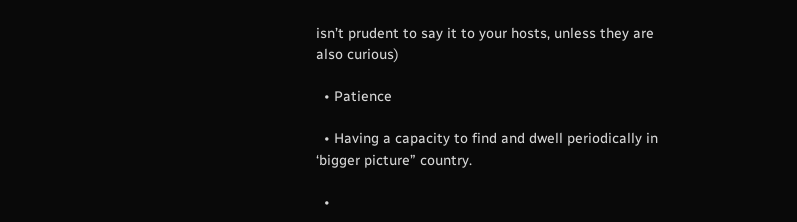isn’t prudent to say it to your hosts, unless they are also curious)

  • Patience

  • Having a capacity to find and dwell periodically in ‘bigger picture” country.

  •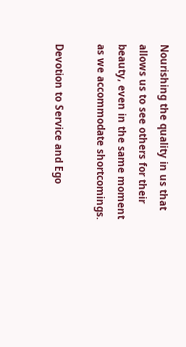Nourishing the quality in us that allows us to see others for their beauty, even in the same moment as we accommodate shortcomings.

Devotion to Service and Ego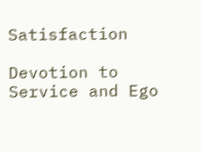Satisfaction

Devotion to Service and Ego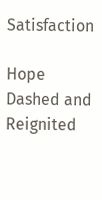Satisfaction

Hope Dashed and Reignited